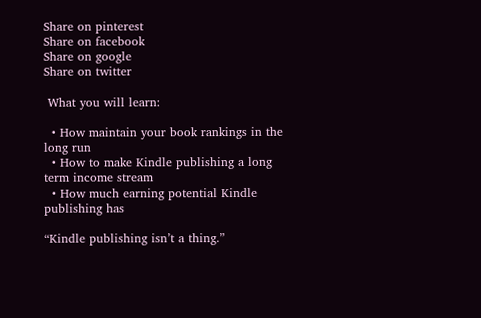Share on pinterest
Share on facebook
Share on google
Share on twitter

 What you will learn:

  • How maintain your book rankings in the long run
  • How to make Kindle publishing a long term income stream
  • How much earning potential Kindle publishing has

“Kindle publishing isn’t a thing.”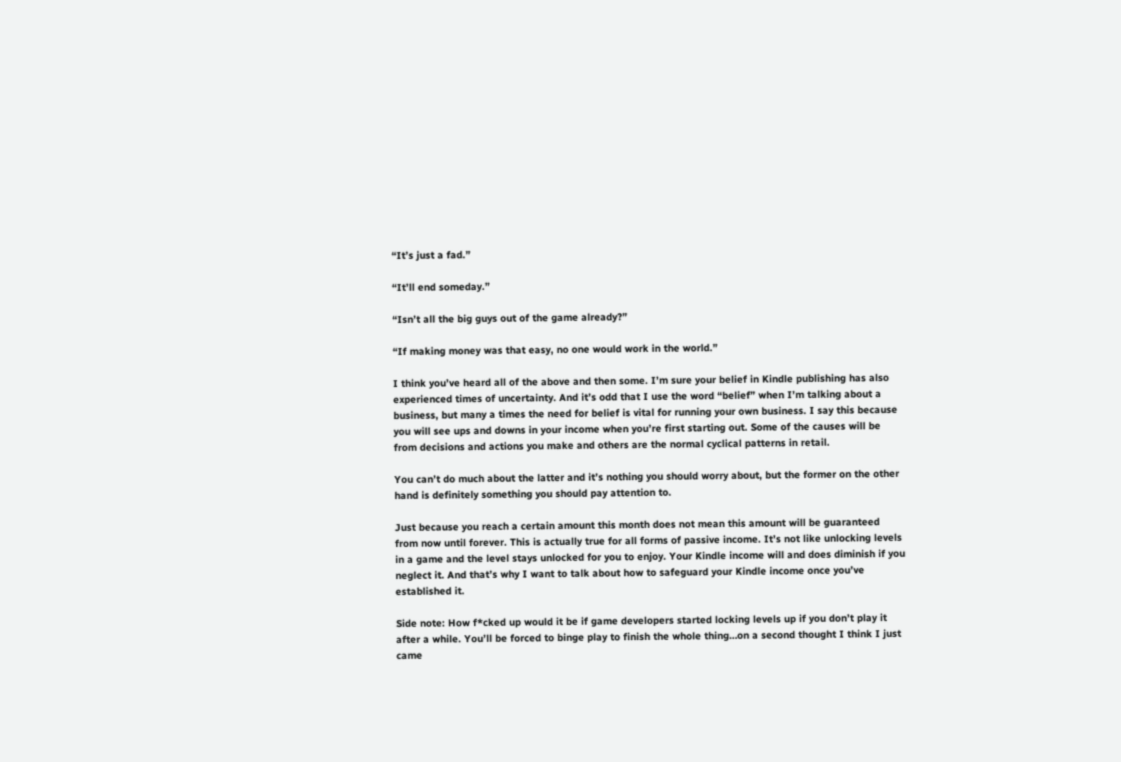“It’s just a fad.”

“It’ll end someday.”

“Isn’t all the big guys out of the game already?”

“If making money was that easy, no one would work in the world.”

I think you’ve heard all of the above and then some. I’m sure your belief in Kindle publishing has also experienced times of uncertainty. And it’s odd that I use the word “belief” when I’m talking about a business, but many a times the need for belief is vital for running your own business. I say this because you will see ups and downs in your income when you’re first starting out. Some of the causes will be from decisions and actions you make and others are the normal cyclical patterns in retail.

You can’t do much about the latter and it’s nothing you should worry about, but the former on the other hand is definitely something you should pay attention to.

Just because you reach a certain amount this month does not mean this amount will be guaranteed from now until forever. This is actually true for all forms of passive income. It’s not like unlocking levels in a game and the level stays unlocked for you to enjoy. Your Kindle income will and does diminish if you neglect it. And that’s why I want to talk about how to safeguard your Kindle income once you’ve established it.

Side note: How f*cked up would it be if game developers started locking levels up if you don’t play it after a while. You’ll be forced to binge play to finish the whole thing…on a second thought I think I just came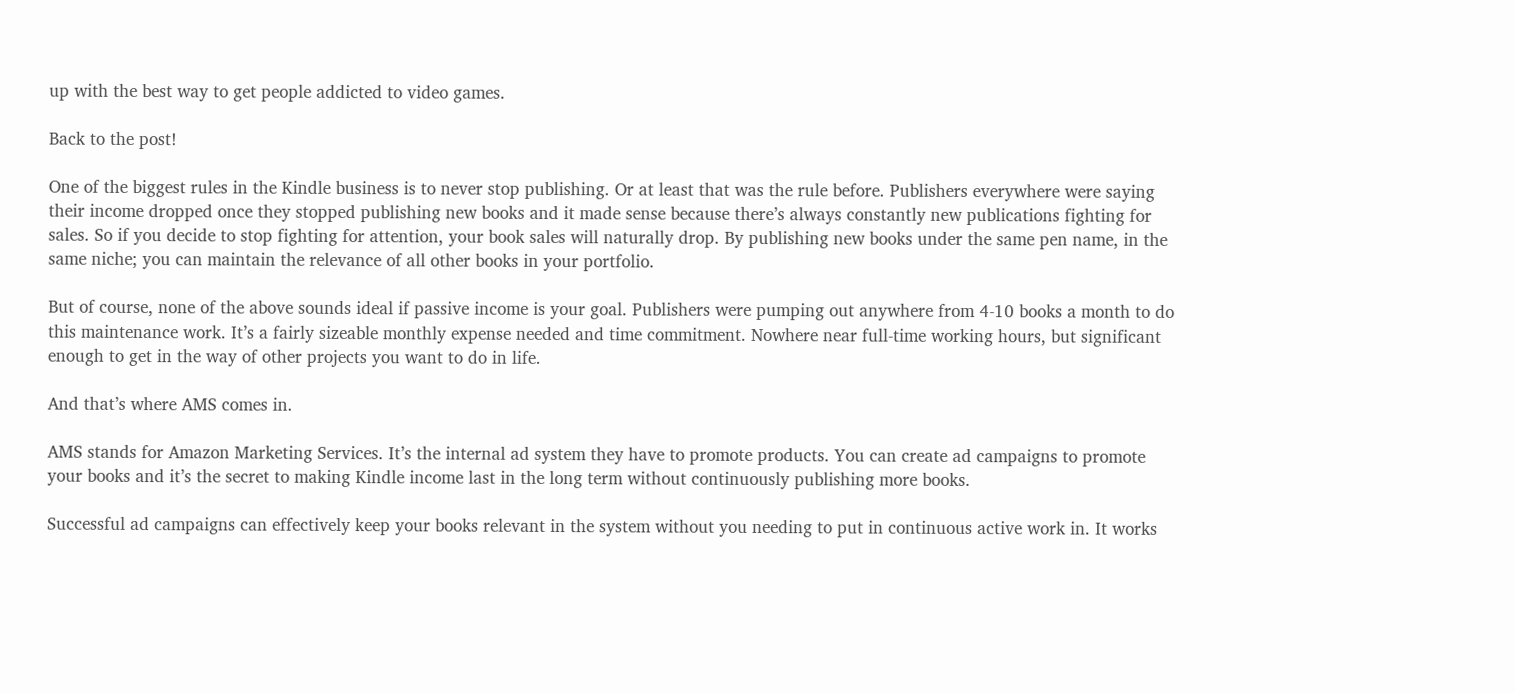up with the best way to get people addicted to video games.

Back to the post!

One of the biggest rules in the Kindle business is to never stop publishing. Or at least that was the rule before. Publishers everywhere were saying their income dropped once they stopped publishing new books and it made sense because there’s always constantly new publications fighting for sales. So if you decide to stop fighting for attention, your book sales will naturally drop. By publishing new books under the same pen name, in the same niche; you can maintain the relevance of all other books in your portfolio.

But of course, none of the above sounds ideal if passive income is your goal. Publishers were pumping out anywhere from 4-10 books a month to do this maintenance work. It’s a fairly sizeable monthly expense needed and time commitment. Nowhere near full-time working hours, but significant enough to get in the way of other projects you want to do in life.

And that’s where AMS comes in.

AMS stands for Amazon Marketing Services. It’s the internal ad system they have to promote products. You can create ad campaigns to promote your books and it’s the secret to making Kindle income last in the long term without continuously publishing more books.

Successful ad campaigns can effectively keep your books relevant in the system without you needing to put in continuous active work in. It works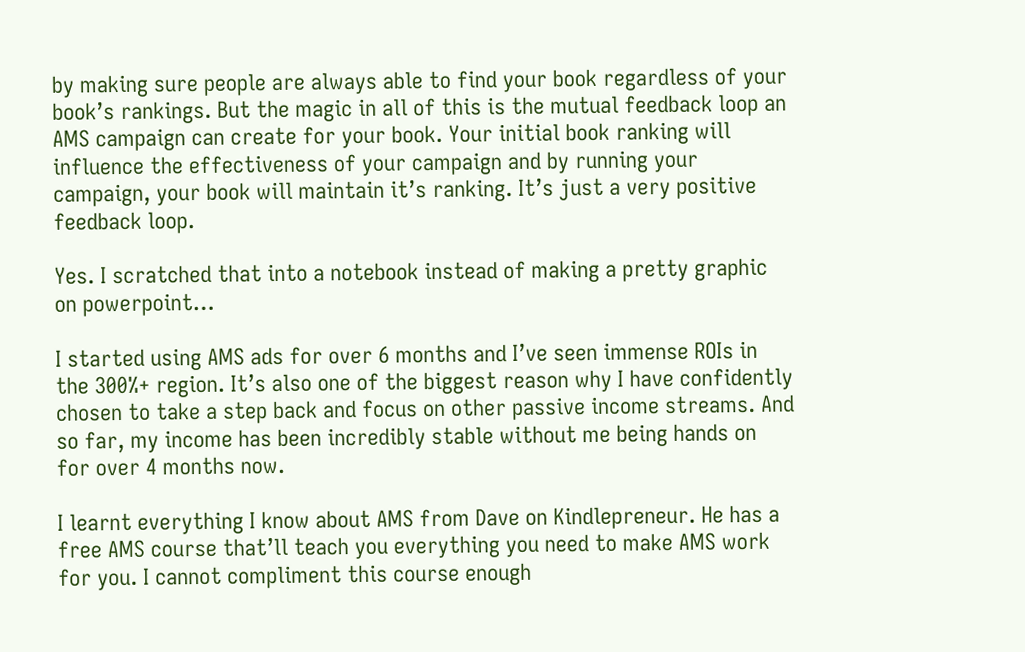by making sure people are always able to find your book regardless of your book’s rankings. But the magic in all of this is the mutual feedback loop an AMS campaign can create for your book. Your initial book ranking will influence the effectiveness of your campaign and by running your campaign, your book will maintain it’s ranking. It’s just a very positive feedback loop.

Yes. I scratched that into a notebook instead of making a pretty graphic on powerpoint…

I started using AMS ads for over 6 months and I’ve seen immense ROIs in the 300%+ region. It’s also one of the biggest reason why I have confidently chosen to take a step back and focus on other passive income streams. And so far, my income has been incredibly stable without me being hands on for over 4 months now.

I learnt everything I know about AMS from Dave on Kindlepreneur. He has a free AMS course that’ll teach you everything you need to make AMS work for you. I cannot compliment this course enough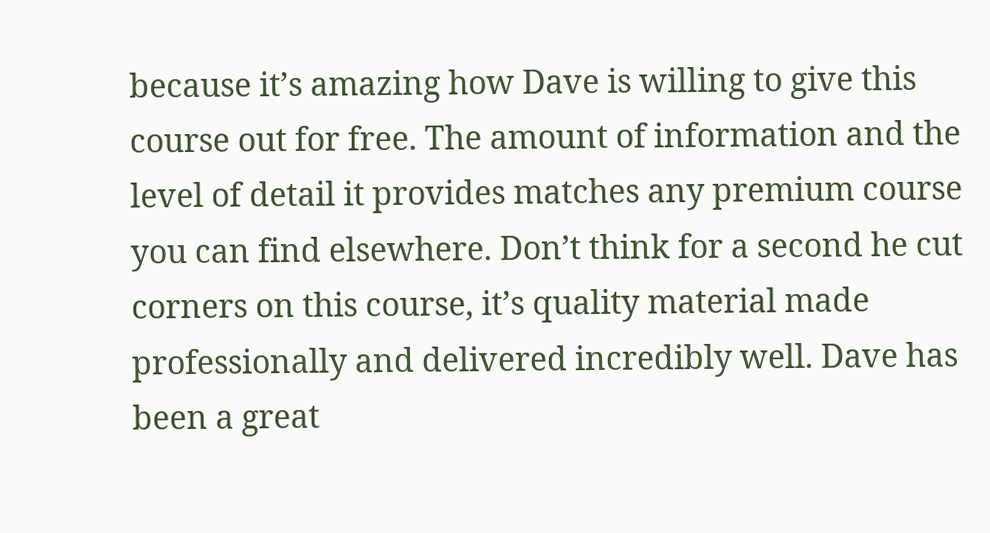because it’s amazing how Dave is willing to give this course out for free. The amount of information and the level of detail it provides matches any premium course you can find elsewhere. Don’t think for a second he cut corners on this course, it’s quality material made professionally and delivered incredibly well. Dave has been a great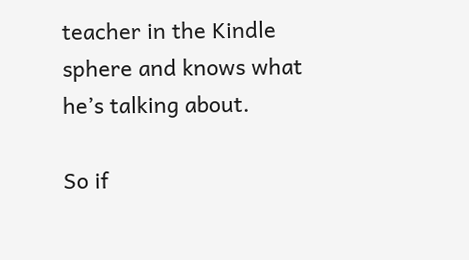teacher in the Kindle sphere and knows what he’s talking about.

So if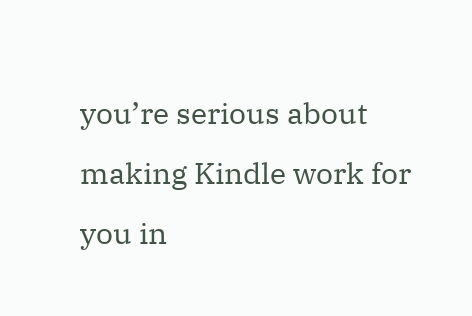you’re serious about making Kindle work for you in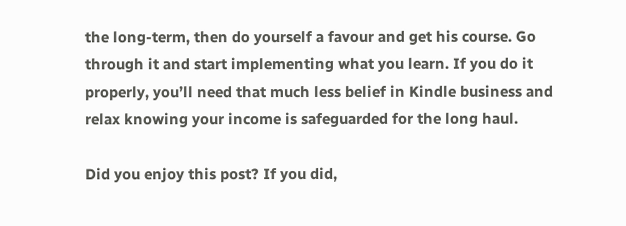the long-term, then do yourself a favour and get his course. Go through it and start implementing what you learn. If you do it properly, you’ll need that much less belief in Kindle business and relax knowing your income is safeguarded for the long haul.

Did you enjoy this post? If you did,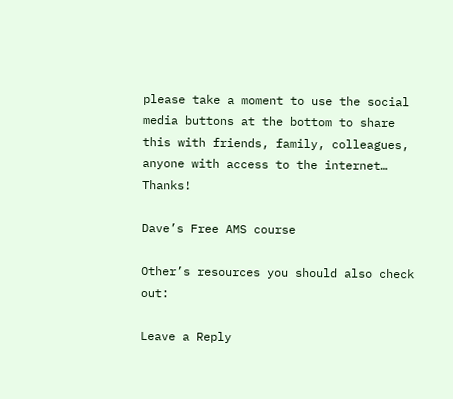please take a moment to use the social media buttons at the bottom to share this with friends, family, colleagues, anyone with access to the internet… Thanks!

Dave’s Free AMS course

Other’s resources you should also check out:

Leave a Reply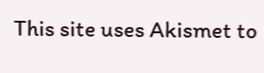This site uses Akismet to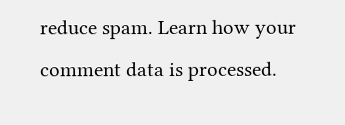reduce spam. Learn how your comment data is processed.